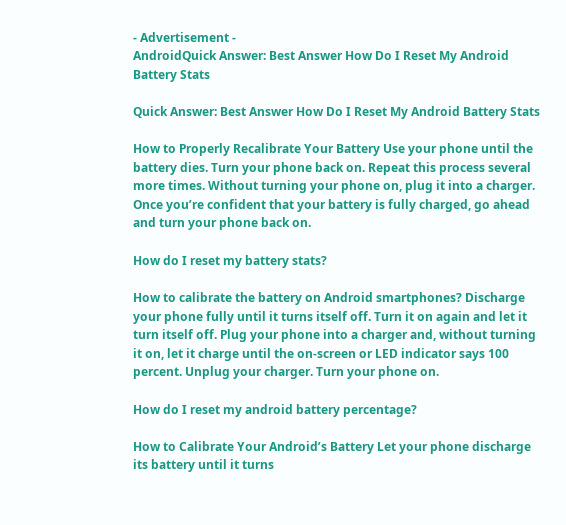- Advertisement -
AndroidQuick Answer: Best Answer How Do I Reset My Android Battery Stats

Quick Answer: Best Answer How Do I Reset My Android Battery Stats

How to Properly Recalibrate Your Battery Use your phone until the battery dies. Turn your phone back on. Repeat this process several more times. Without turning your phone on, plug it into a charger. Once you’re confident that your battery is fully charged, go ahead and turn your phone back on.

How do I reset my battery stats?

How to calibrate the battery on Android smartphones? Discharge your phone fully until it turns itself off. Turn it on again and let it turn itself off. Plug your phone into a charger and, without turning it on, let it charge until the on-screen or LED indicator says 100 percent. Unplug your charger. Turn your phone on.

How do I reset my android battery percentage?

How to Calibrate Your Android’s Battery Let your phone discharge its battery until it turns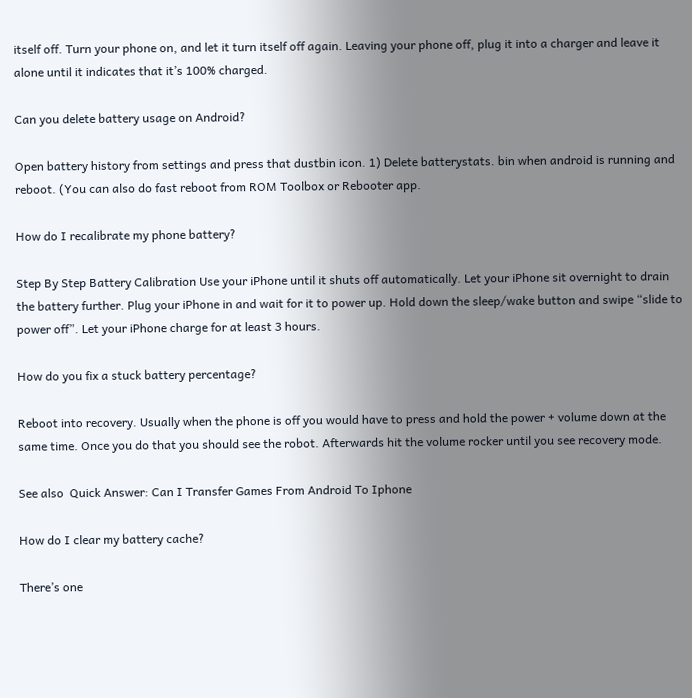itself off. Turn your phone on, and let it turn itself off again. Leaving your phone off, plug it into a charger and leave it alone until it indicates that it’s 100% charged.

Can you delete battery usage on Android?

Open battery history from settings and press that dustbin icon. 1) Delete batterystats. bin when android is running and reboot. (You can also do fast reboot from ROM Toolbox or Rebooter app.

How do I recalibrate my phone battery?

Step By Step Battery Calibration Use your iPhone until it shuts off automatically. Let your iPhone sit overnight to drain the battery further. Plug your iPhone in and wait for it to power up. Hold down the sleep/wake button and swipe “slide to power off”. Let your iPhone charge for at least 3 hours.

How do you fix a stuck battery percentage?

Reboot into recovery. Usually when the phone is off you would have to press and hold the power + volume down at the same time. Once you do that you should see the robot. Afterwards hit the volume rocker until you see recovery mode.

See also  Quick Answer: Can I Transfer Games From Android To Iphone

How do I clear my battery cache?

There’s one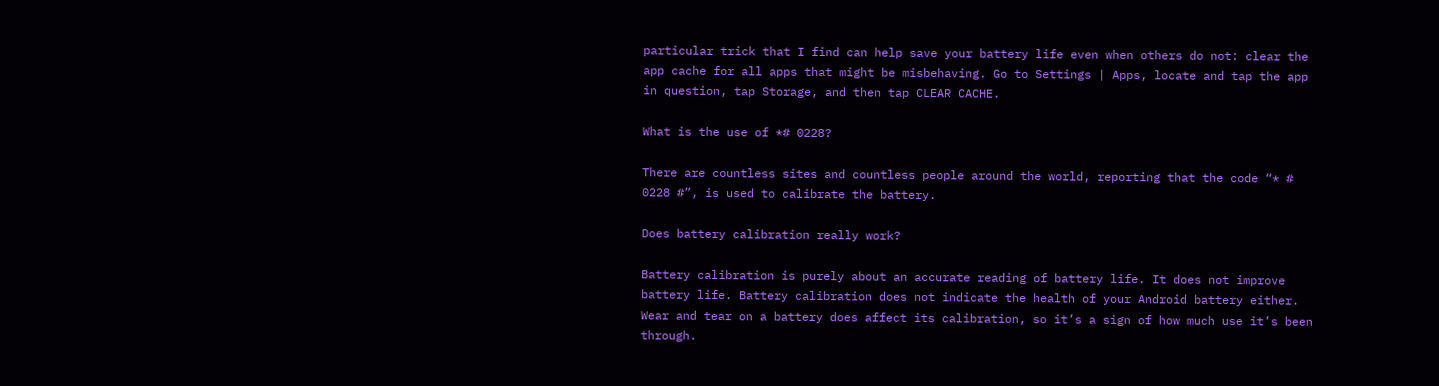particular trick that I find can help save your battery life even when others do not: clear the app cache for all apps that might be misbehaving. Go to Settings | Apps, locate and tap the app in question, tap Storage, and then tap CLEAR CACHE.

What is the use of *# 0228?

There are countless sites and countless people around the world, reporting that the code “* # 0228 #”, is used to calibrate the battery.

Does battery calibration really work?

Battery calibration is purely about an accurate reading of battery life. It does not improve battery life. Battery calibration does not indicate the health of your Android battery either. Wear and tear on a battery does affect its calibration, so it’s a sign of how much use it’s been through.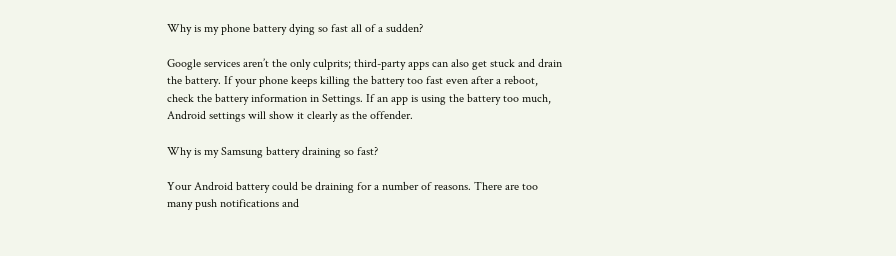Why is my phone battery dying so fast all of a sudden?

Google services aren’t the only culprits; third-party apps can also get stuck and drain the battery. If your phone keeps killing the battery too fast even after a reboot, check the battery information in Settings. If an app is using the battery too much, Android settings will show it clearly as the offender.

Why is my Samsung battery draining so fast?

Your Android battery could be draining for a number of reasons. There are too many push notifications and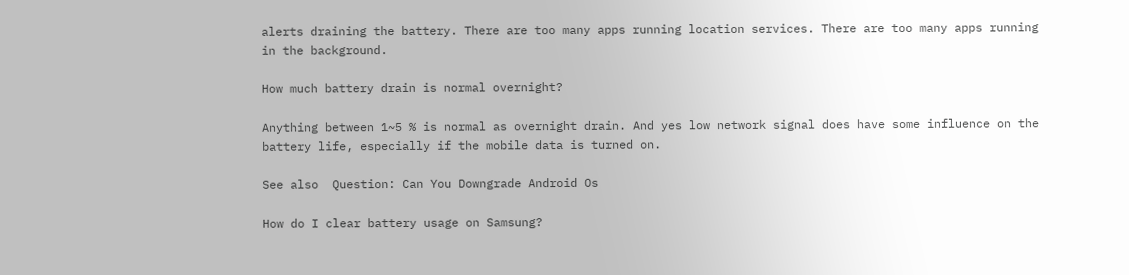alerts draining the battery. There are too many apps running location services. There are too many apps running in the background.

How much battery drain is normal overnight?

Anything between 1~5 % is normal as overnight drain. And yes low network signal does have some influence on the battery life, especially if the mobile data is turned on.

See also  Question: Can You Downgrade Android Os

How do I clear battery usage on Samsung?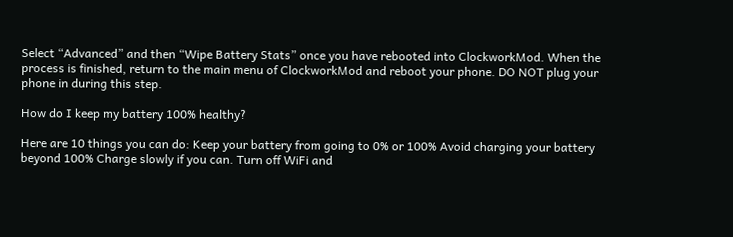Select “Advanced” and then “Wipe Battery Stats” once you have rebooted into ClockworkMod. When the process is finished, return to the main menu of ClockworkMod and reboot your phone. DO NOT plug your phone in during this step.

How do I keep my battery 100% healthy?

Here are 10 things you can do: Keep your battery from going to 0% or 100% Avoid charging your battery beyond 100% Charge slowly if you can. Turn off WiFi and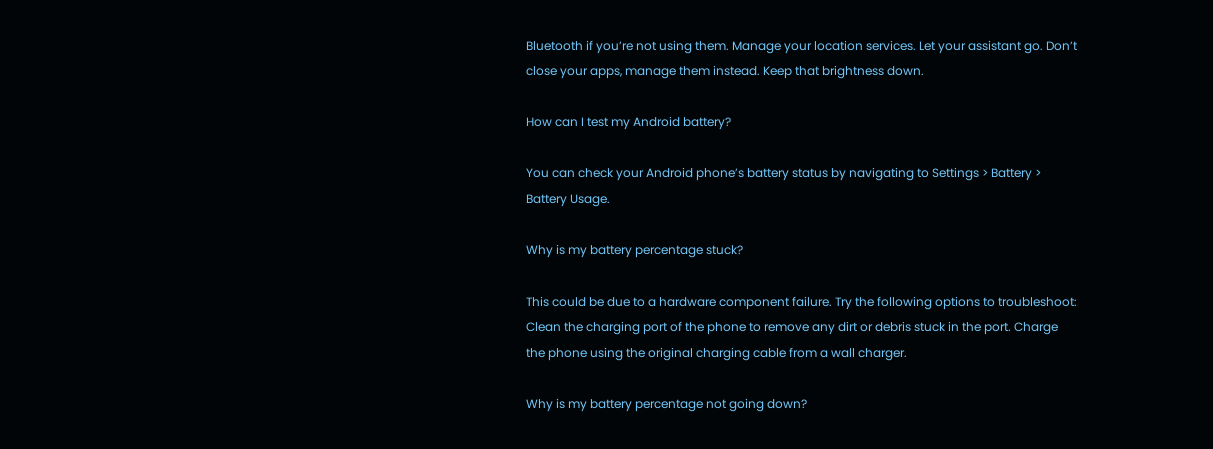Bluetooth if you’re not using them. Manage your location services. Let your assistant go. Don’t close your apps, manage them instead. Keep that brightness down.

How can I test my Android battery?

You can check your Android phone’s battery status by navigating to Settings > Battery > Battery Usage.

Why is my battery percentage stuck?

This could be due to a hardware component failure. Try the following options to troubleshoot: Clean the charging port of the phone to remove any dirt or debris stuck in the port. Charge the phone using the original charging cable from a wall charger.

Why is my battery percentage not going down?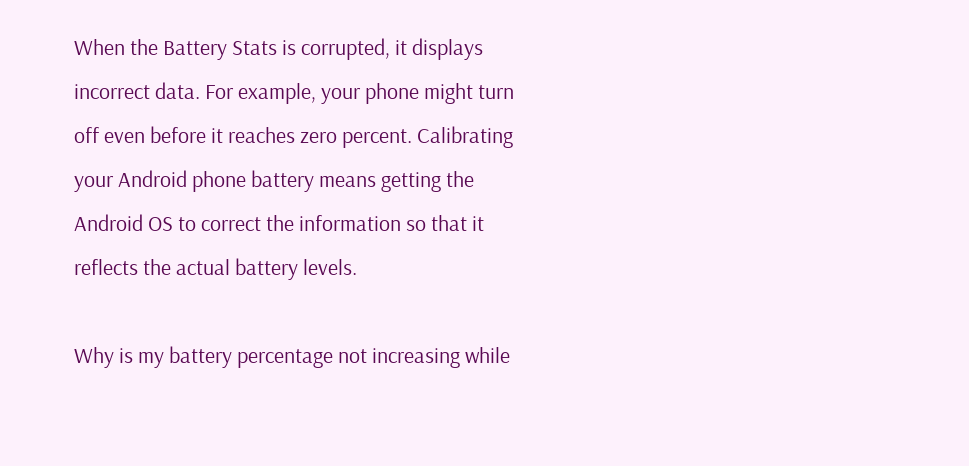When the Battery Stats is corrupted, it displays incorrect data. For example, your phone might turn off even before it reaches zero percent. Calibrating your Android phone battery means getting the Android OS to correct the information so that it reflects the actual battery levels.

Why is my battery percentage not increasing while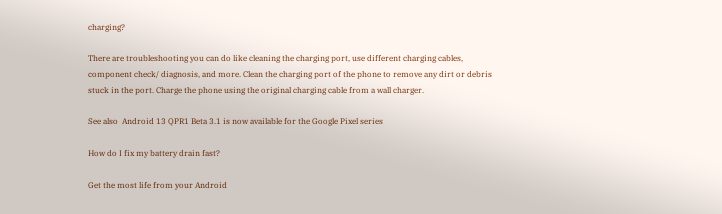charging?

There are troubleshooting you can do like cleaning the charging port, use different charging cables, component check/ diagnosis, and more. Clean the charging port of the phone to remove any dirt or debris stuck in the port. Charge the phone using the original charging cable from a wall charger.

See also  Android 13 QPR1 Beta 3.1 is now available for the Google Pixel series

How do I fix my battery drain fast?

Get the most life from your Android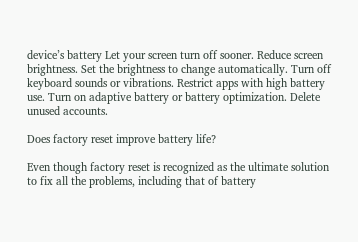device’s battery Let your screen turn off sooner. Reduce screen brightness. Set the brightness to change automatically. Turn off keyboard sounds or vibrations. Restrict apps with high battery use. Turn on adaptive battery or battery optimization. Delete unused accounts.

Does factory reset improve battery life?

Even though factory reset is recognized as the ultimate solution to fix all the problems, including that of battery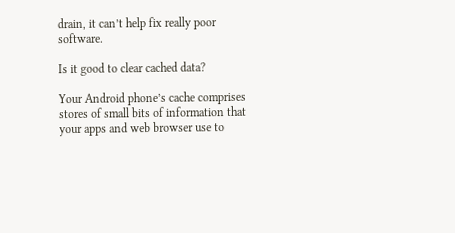drain, it can’t help fix really poor software.

Is it good to clear cached data?

Your Android phone’s cache comprises stores of small bits of information that your apps and web browser use to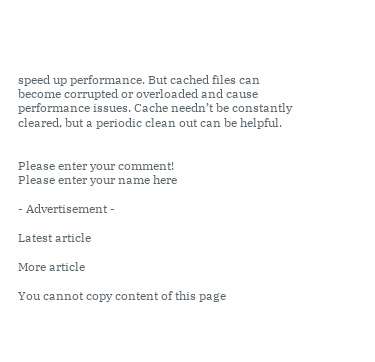speed up performance. But cached files can become corrupted or overloaded and cause performance issues. Cache needn’t be constantly cleared, but a periodic clean out can be helpful.


Please enter your comment!
Please enter your name here

- Advertisement -

Latest article

More article

You cannot copy content of this page